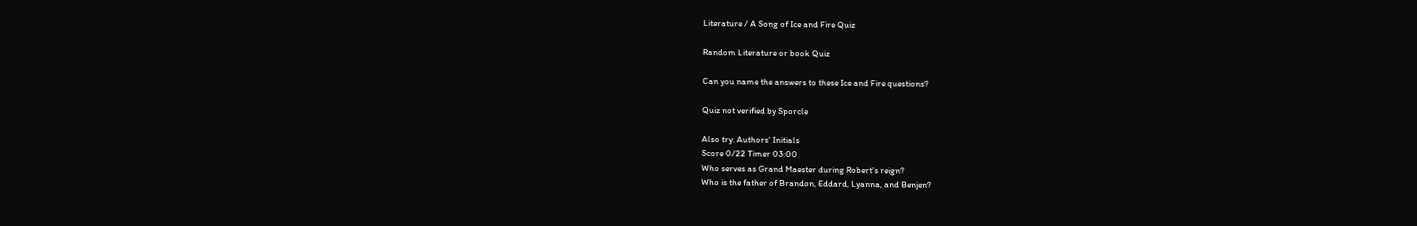Literature / A Song of Ice and Fire Quiz

Random Literature or book Quiz

Can you name the answers to these Ice and Fire questions?

Quiz not verified by Sporcle

Also try: Authors' Initials
Score 0/22 Timer 03:00
Who serves as Grand Maester during Robert's reign?
Who is the father of Brandon, Eddard, Lyanna, and Benjen?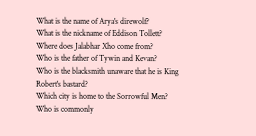What is the name of Arya's direwolf?
What is the nickname of Eddison Tollett?
Where does Jalabhar Xho come from?
Who is the father of Tywin and Kevan?
Who is the blacksmith unaware that he is King Robert's bastard?
Which city is home to the Sorrowful Men?
Who is commonly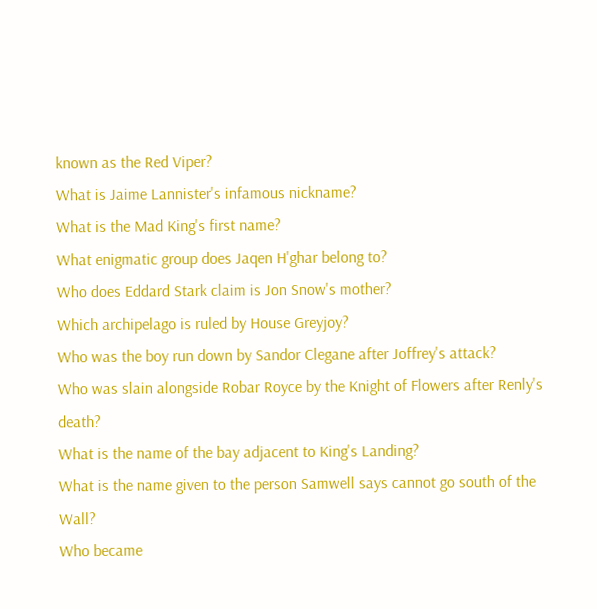known as the Red Viper?
What is Jaime Lannister's infamous nickname?
What is the Mad King's first name?
What enigmatic group does Jaqen H'ghar belong to?
Who does Eddard Stark claim is Jon Snow's mother?
Which archipelago is ruled by House Greyjoy?
Who was the boy run down by Sandor Clegane after Joffrey's attack?
Who was slain alongside Robar Royce by the Knight of Flowers after Renly's death?
What is the name of the bay adjacent to King's Landing?
What is the name given to the person Samwell says cannot go south of the Wall?
Who became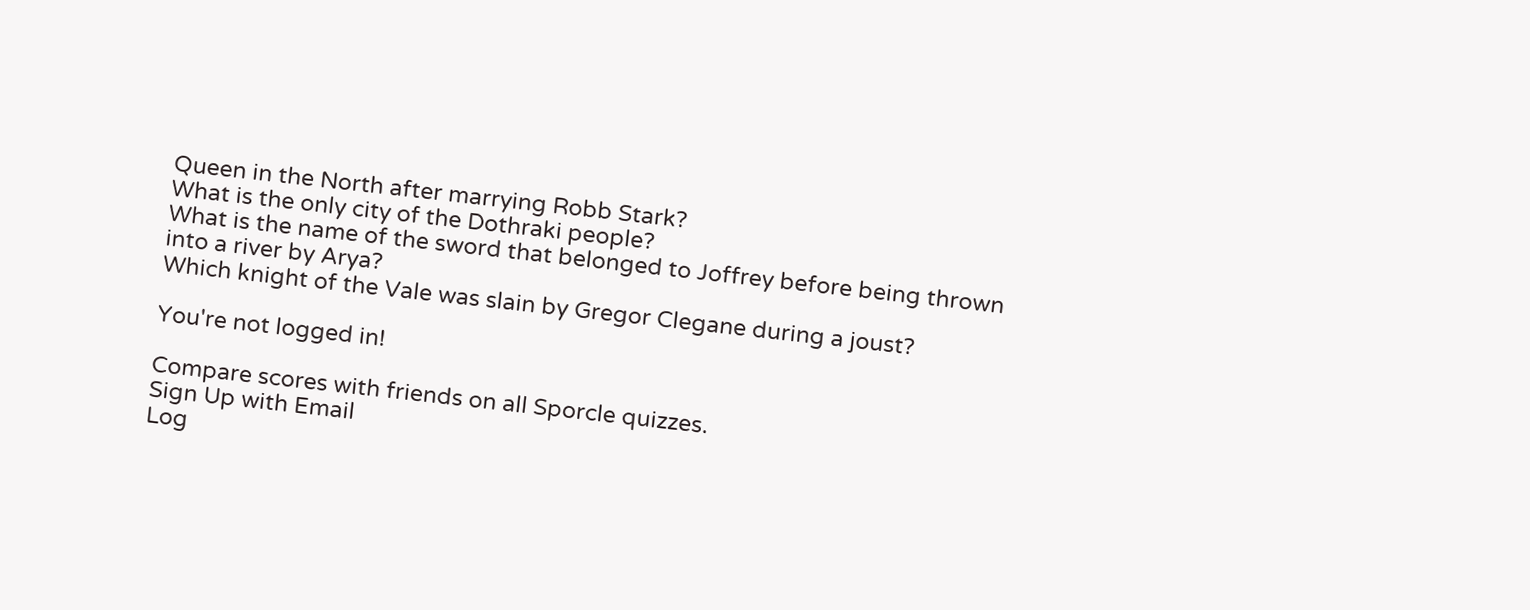Queen in the North after marrying Robb Stark?
What is the only city of the Dothraki people?
What is the name of the sword that belonged to Joffrey before being thrown into a river by Arya?
Which knight of the Vale was slain by Gregor Clegane during a joust?

You're not logged in!

Compare scores with friends on all Sporcle quizzes.
Sign Up with Email
Log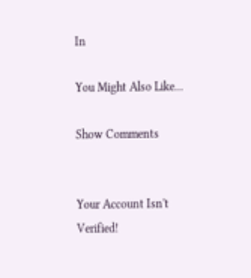In

You Might Also Like...

Show Comments


Your Account Isn't Verified!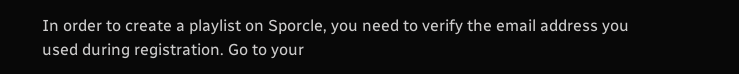In order to create a playlist on Sporcle, you need to verify the email address you used during registration. Go to your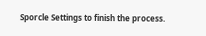Sporcle Settings to finish the process.